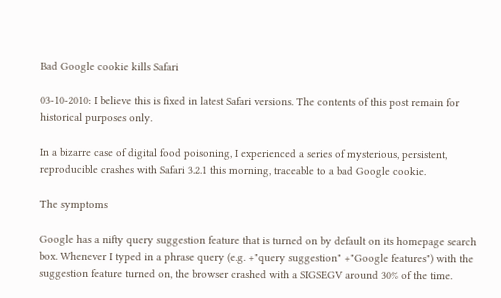Bad Google cookie kills Safari

03-10-2010: I believe this is fixed in latest Safari versions. The contents of this post remain for historical purposes only.

In a bizarre case of digital food poisoning, I experienced a series of mysterious, persistent, reproducible crashes with Safari 3.2.1 this morning, traceable to a bad Google cookie.

The symptoms

Google has a nifty query suggestion feature that is turned on by default on its homepage search box. Whenever I typed in a phrase query (e.g. +"query suggestion" +"Google features") with the suggestion feature turned on, the browser crashed with a SIGSEGV around 30% of the time.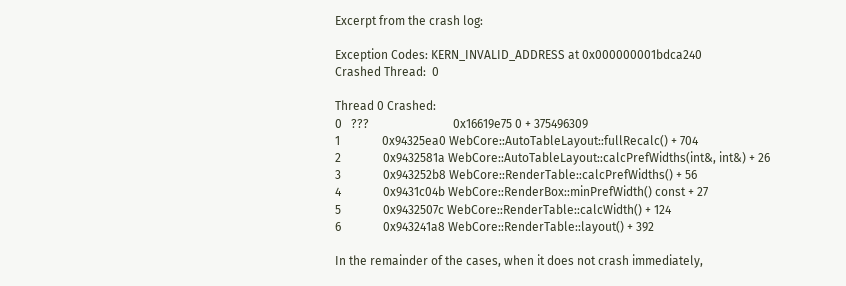Excerpt from the crash log:

Exception Codes: KERN_INVALID_ADDRESS at 0x000000001bdca240
Crashed Thread:  0

Thread 0 Crashed:
0   ???                            0x16619e75 0 + 375496309
1              0x94325ea0 WebCore::AutoTableLayout::fullRecalc() + 704
2              0x9432581a WebCore::AutoTableLayout::calcPrefWidths(int&, int&) + 26
3              0x943252b8 WebCore::RenderTable::calcPrefWidths() + 56
4              0x9431c04b WebCore::RenderBox::minPrefWidth() const + 27
5              0x9432507c WebCore::RenderTable::calcWidth() + 124
6              0x943241a8 WebCore::RenderTable::layout() + 392

In the remainder of the cases, when it does not crash immediately,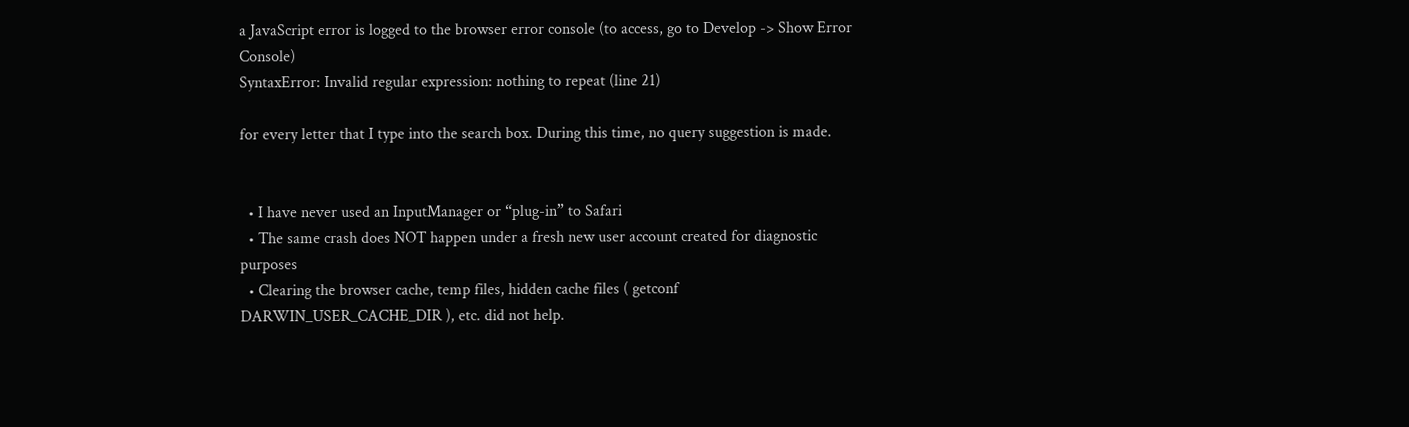a JavaScript error is logged to the browser error console (to access, go to Develop -> Show Error Console)
SyntaxError: Invalid regular expression: nothing to repeat (line 21)

for every letter that I type into the search box. During this time, no query suggestion is made.


  • I have never used an InputManager or “plug-in” to Safari
  • The same crash does NOT happen under a fresh new user account created for diagnostic purposes
  • Clearing the browser cache, temp files, hidden cache files ( getconf DARWIN_USER_CACHE_DIR ), etc. did not help.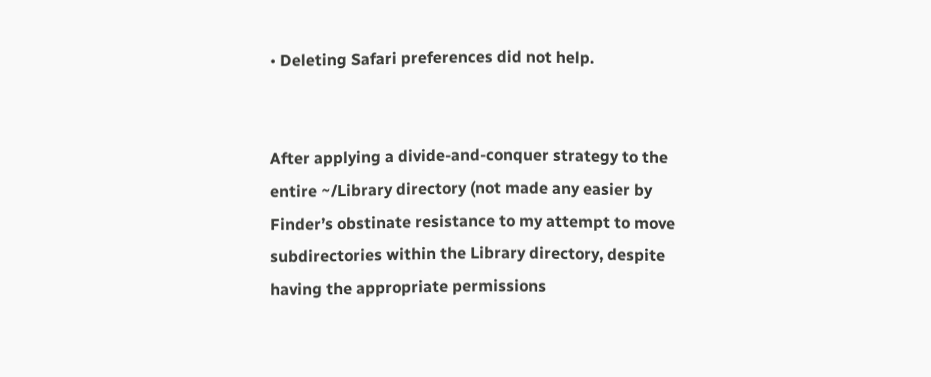• Deleting Safari preferences did not help.


After applying a divide-and-conquer strategy to the entire ~/Library directory (not made any easier by Finder’s obstinate resistance to my attempt to move subdirectories within the Library directory, despite having the appropriate permissions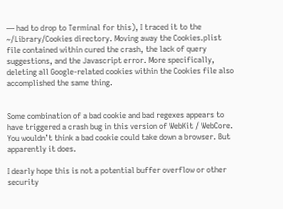— had to drop to Terminal for this), I traced it to the ~/Library/Cookies directory. Moving away the Cookies.plist file contained within cured the crash, the lack of query suggestions, and the Javascript error. More specifically, deleting all Google-related cookies within the Cookies file also accomplished the same thing.


Some combination of a bad cookie and bad regexes appears to have triggered a crash bug in this version of WebKit / WebCore. You wouldn’t think a bad cookie could take down a browser. But apparently it does.

I dearly hope this is not a potential buffer overflow or other security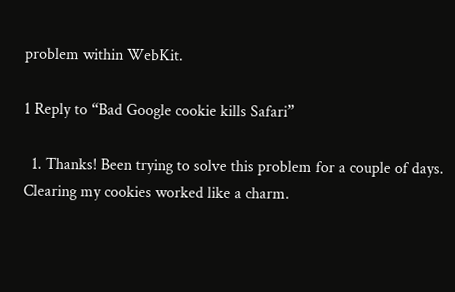problem within WebKit.

1 Reply to “Bad Google cookie kills Safari”

  1. Thanks! Been trying to solve this problem for a couple of days. Clearing my cookies worked like a charm.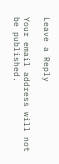Leave a Reply

Your email address will not be published.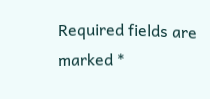Required fields are marked *